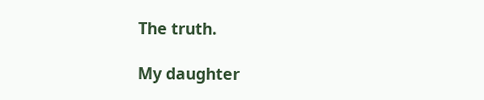The truth.

My daughter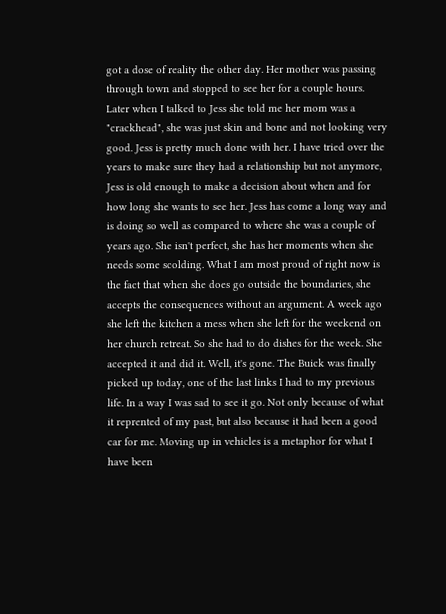got a dose of reality the other day. Her mother was passing through town and stopped to see her for a couple hours. Later when I talked to Jess she told me her mom was a "crackhead", she was just skin and bone and not looking very good. Jess is pretty much done with her. I have tried over the years to make sure they had a relationship but not anymore, Jess is old enough to make a decision about when and for how long she wants to see her. Jess has come a long way and is doing so well as compared to where she was a couple of years ago. She isn't perfect, she has her moments when she needs some scolding. What I am most proud of right now is the fact that when she does go outside the boundaries, she accepts the consequences without an argument. A week ago she left the kitchen a mess when she left for the weekend on her church retreat. So she had to do dishes for the week. She accepted it and did it. Well, it's gone. The Buick was finally picked up today, one of the last links I had to my previous life. In a way I was sad to see it go. Not only because of what it reprented of my past, but also because it had been a good car for me. Moving up in vehicles is a metaphor for what I have been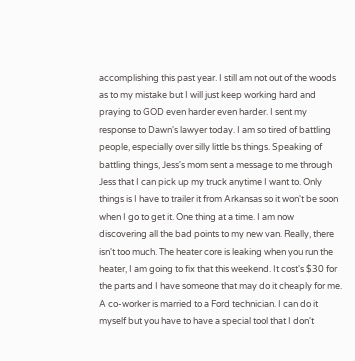accomplishing this past year. I still am not out of the woods as to my mistake but I will just keep working hard and praying to GOD even harder even harder. I sent my response to Dawn's lawyer today. I am so tired of battling people, especially over silly little bs things. Speaking of battling things, Jess's mom sent a message to me through Jess that I can pick up my truck anytime I want to. Only things is I have to trailer it from Arkansas so it won't be soon when I go to get it. One thing at a time. I am now discovering all the bad points to my new van. Really, there isn't too much. The heater core is leaking when you run the heater, I am going to fix that this weekend. It cost's $30 for the parts and I have someone that may do it cheaply for me. A co-worker is married to a Ford technician. I can do it myself but you have to have a special tool that I don't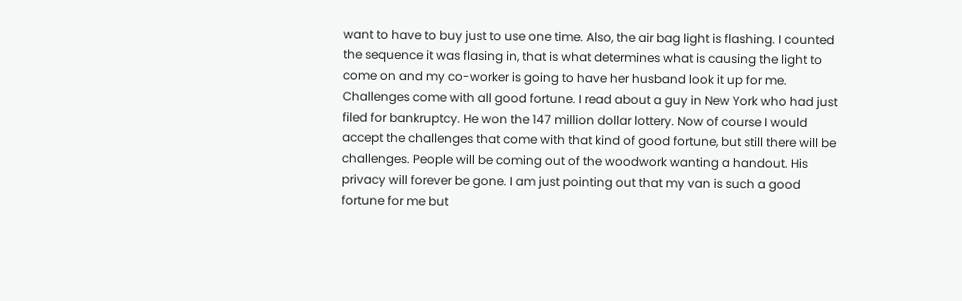want to have to buy just to use one time. Also, the air bag light is flashing. I counted the sequence it was flasing in, that is what determines what is causing the light to come on and my co-worker is going to have her husband look it up for me. Challenges come with all good fortune. I read about a guy in New York who had just filed for bankruptcy. He won the 147 million dollar lottery. Now of course I would accept the challenges that come with that kind of good fortune, but still there will be challenges. People will be coming out of the woodwork wanting a handout. His privacy will forever be gone. I am just pointing out that my van is such a good fortune for me but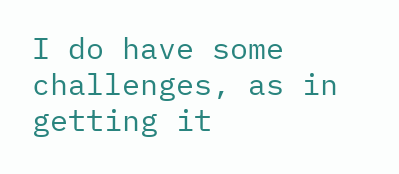I do have some challenges, as in getting it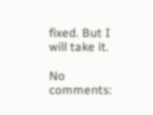fixed. But I will take it.

No comments: